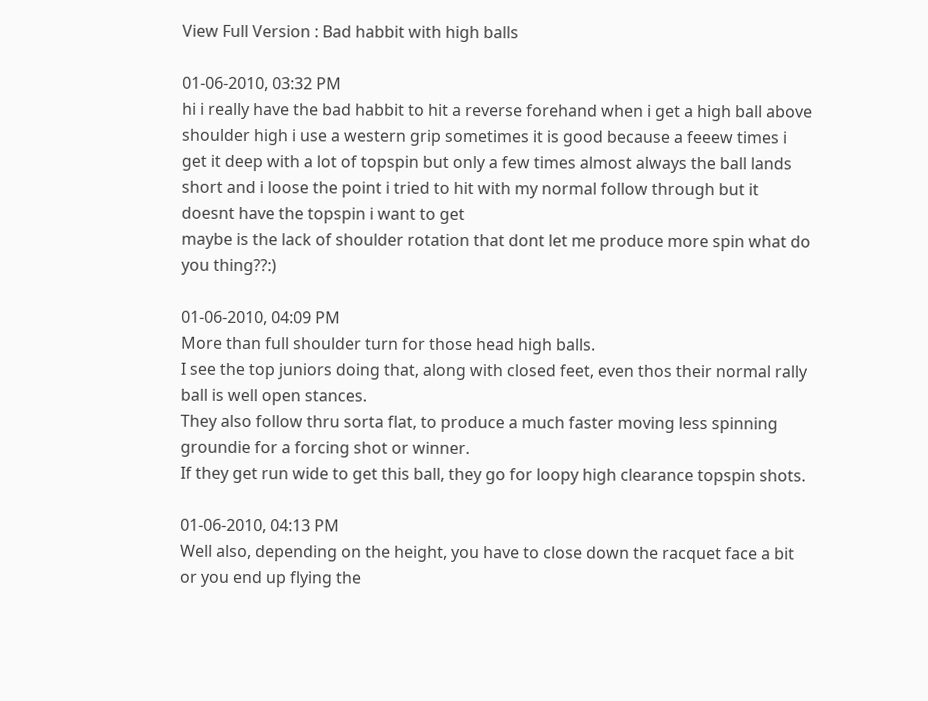View Full Version : Bad habbit with high balls

01-06-2010, 03:32 PM
hi i really have the bad habbit to hit a reverse forehand when i get a high ball above shoulder high i use a western grip sometimes it is good because a feeew times i get it deep with a lot of topspin but only a few times almost always the ball lands short and i loose the point i tried to hit with my normal follow through but it doesnt have the topspin i want to get
maybe is the lack of shoulder rotation that dont let me produce more spin what do you thing??:)

01-06-2010, 04:09 PM
More than full shoulder turn for those head high balls.
I see the top juniors doing that, along with closed feet, even thos their normal rally ball is well open stances.
They also follow thru sorta flat, to produce a much faster moving less spinning groundie for a forcing shot or winner.
If they get run wide to get this ball, they go for loopy high clearance topspin shots.

01-06-2010, 04:13 PM
Well also, depending on the height, you have to close down the racquet face a bit or you end up flying the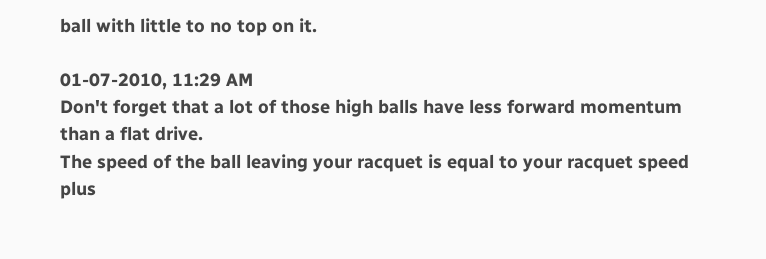ball with little to no top on it.

01-07-2010, 11:29 AM
Don't forget that a lot of those high balls have less forward momentum than a flat drive.
The speed of the ball leaving your racquet is equal to your racquet speed plus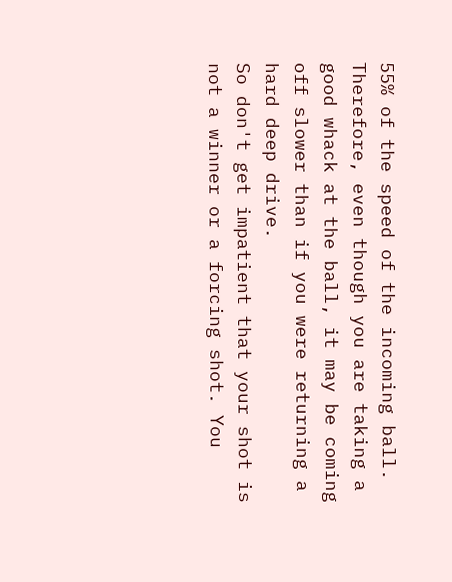55% of the speed of the incoming ball.
Therefore, even though you are taking a good whack at the ball, it may be coming off slower than if you were returning a hard deep drive.
So don't get impatient that your shot is not a winner or a forcing shot. You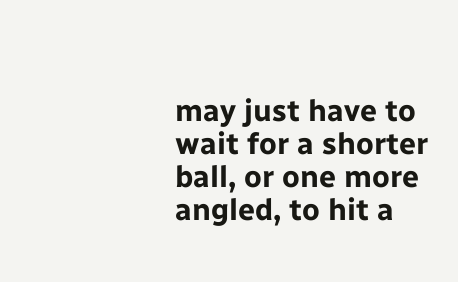may just have to wait for a shorter ball, or one more angled, to hit a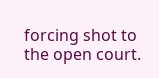forcing shot to the open court.